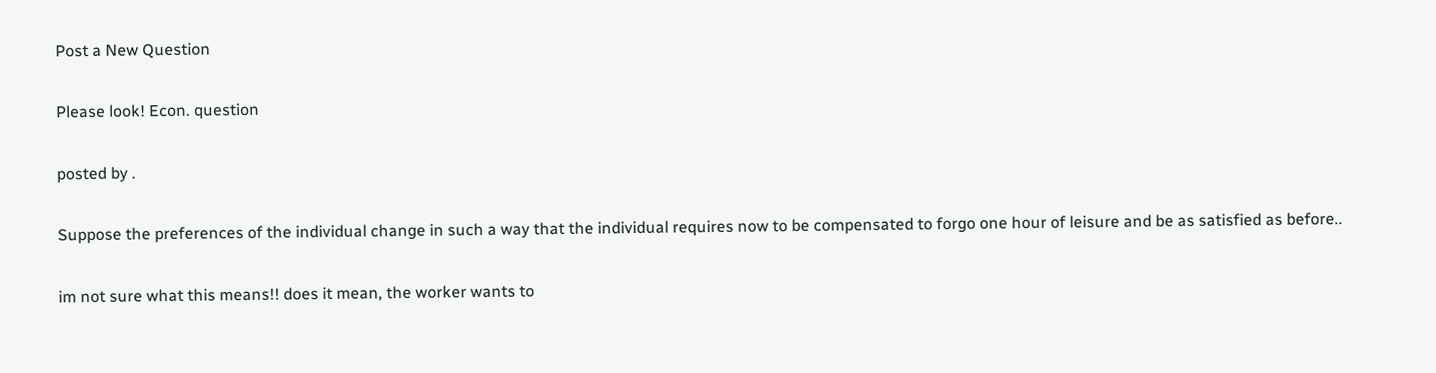Post a New Question

Please look! Econ. question

posted by .

Suppose the preferences of the individual change in such a way that the individual requires now to be compensated to forgo one hour of leisure and be as satisfied as before..

im not sure what this means!! does it mean, the worker wants to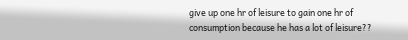give up one hr of leisure to gain one hr of consumption because he has a lot of leisure??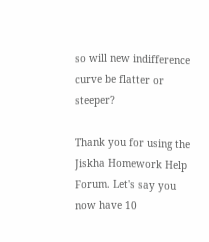so will new indifference curve be flatter or steeper?

Thank you for using the Jiskha Homework Help Forum. Let's say you now have 10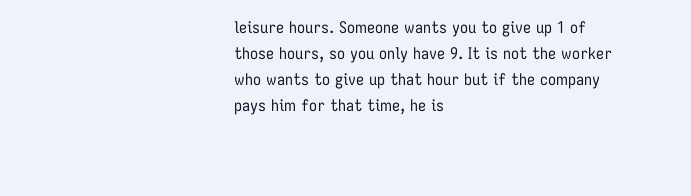leisure hours. Someone wants you to give up 1 of those hours, so you only have 9. It is not the worker who wants to give up that hour but if the company pays him for that time, he is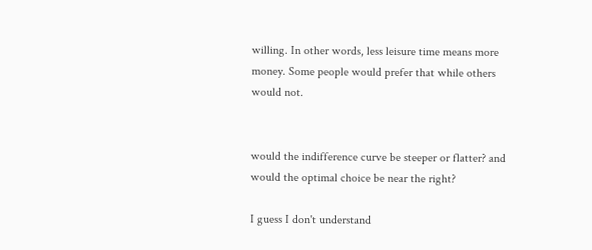willing. In other words, less leisure time means more money. Some people would prefer that while others would not.


would the indifference curve be steeper or flatter? and would the optimal choice be near the right?

I guess I don't understand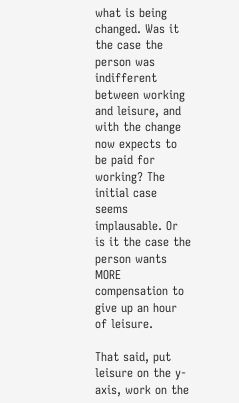what is being changed. Was it the case the person was indifferent between working and leisure, and with the change now expects to be paid for working? The initial case seems implausable. Or is it the case the person wants MORE compensation to give up an hour of leisure.

That said, put leisure on the y-axis, work on the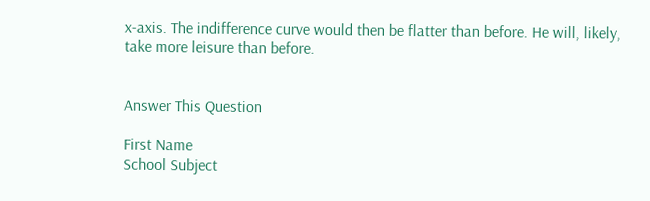x-axis. The indifference curve would then be flatter than before. He will, likely, take more leisure than before.


Answer This Question

First Name
School Subject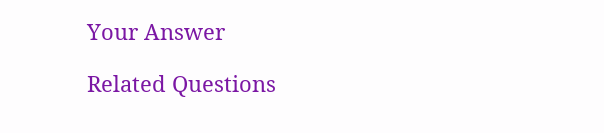Your Answer

Related Questions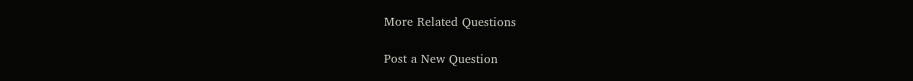More Related Questions

Post a New Question